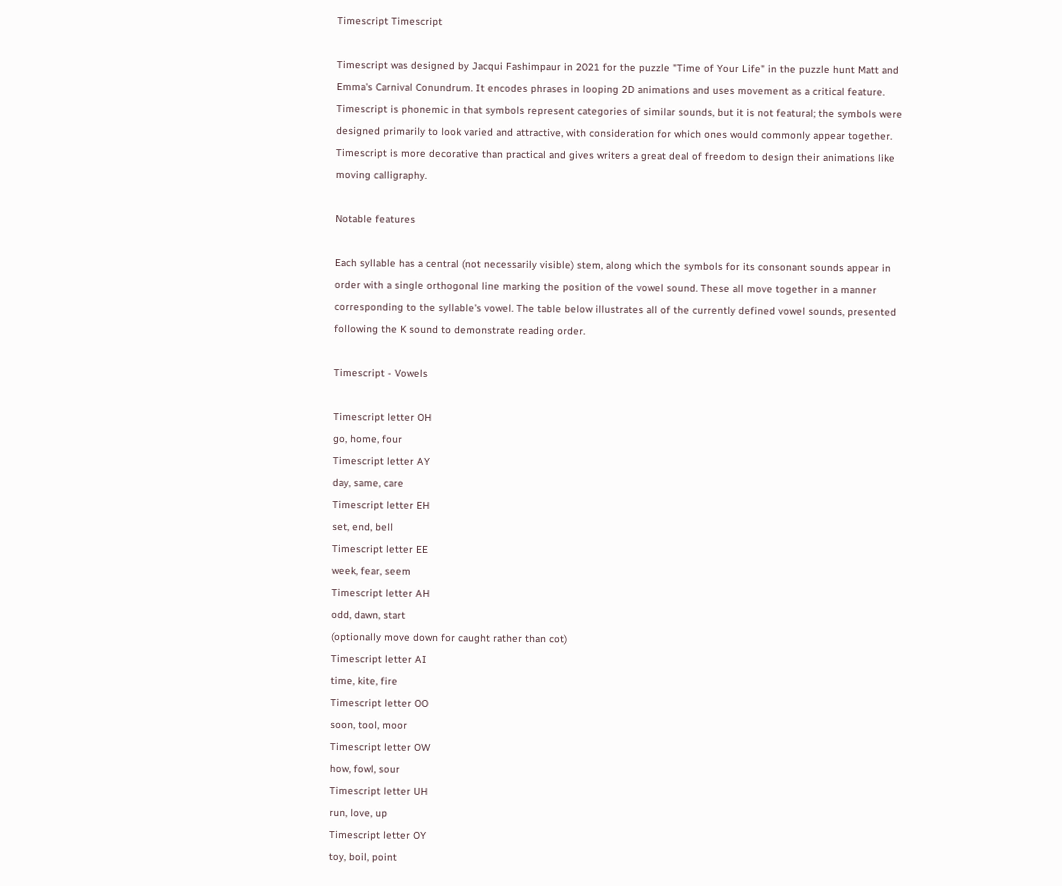Timescript Timescript

Timescript was designed by Jacqui Fashimpaur in 2021 for the puzzle "Time of Your Life" in the puzzle hunt Matt and Emma's Carnival Conundrum. It encodes phrases in looping 2D animations and uses movement as a critical feature. Timescript is phonemic in that symbols represent categories of similar sounds, but it is not featural; the symbols were designed primarily to look varied and attractive, with consideration for which ones would commonly appear together. Timescript is more decorative than practical and gives writers a great deal of freedom to design their animations like moving calligraphy.

Notable features

Each syllable has a central (not necessarily visible) stem, along which the symbols for its consonant sounds appear in order with a single orthogonal line marking the position of the vowel sound. These all move together in a manner corresponding to the syllable's vowel. The table below illustrates all of the currently defined vowel sounds, presented following the K sound to demonstrate reading order.

Timescript - Vowels

Timescript letter OH
go, home, four
Timescript letter AY
day, same, care
Timescript letter EH
set, end, bell
Timescript letter EE
week, fear, seem
Timescript letter AH
odd, dawn, start
(optionally move down for caught rather than cot)
Timescript letter AI
time, kite, fire
Timescript letter OO
soon, tool, moor
Timescript letter OW
how, fowl, sour
Timescript letter UH
run, love, up
Timescript letter OY
toy, boil, point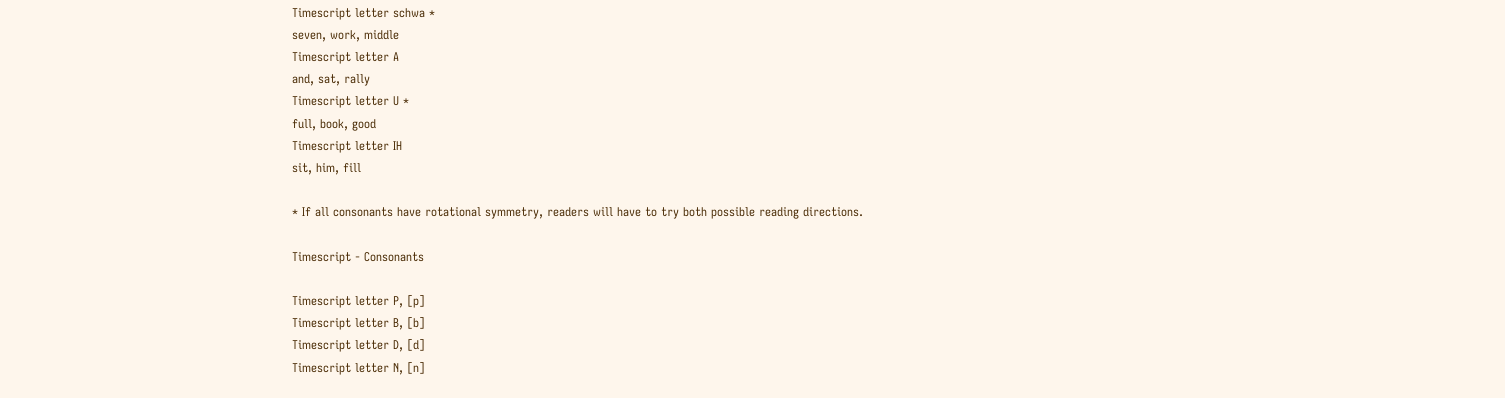Timescript letter schwa *
seven, work, middle
Timescript letter A
and, sat, rally
Timescript letter U *
full, book, good
Timescript letter IH
sit, him, fill

* If all consonants have rotational symmetry, readers will have to try both possible reading directions.

Timescript - Consonants

Timescript letter P, [p]
Timescript letter B, [b]
Timescript letter D, [d]
Timescript letter N, [n]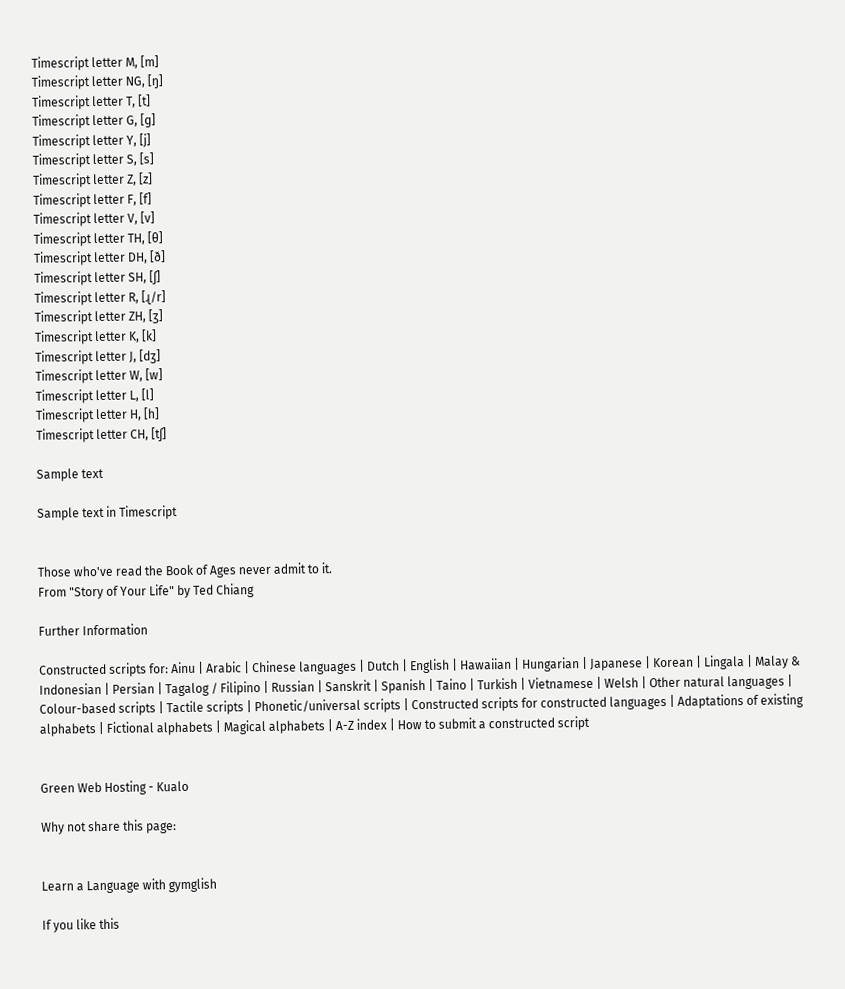Timescript letter M, [m]
Timescript letter NG, [ŋ]
Timescript letter T, [t]
Timescript letter G, [ɡ]
Timescript letter Y, [j]
Timescript letter S, [s]
Timescript letter Z, [z]
Timescript letter F, [f]
Timescript letter V, [v]
Timescript letter TH, [θ]
Timescript letter DH, [ð]
Timescript letter SH, [ʃ]
Timescript letter R, [ɻ/r]
Timescript letter ZH, [ʒ]
Timescript letter K, [k]
Timescript letter J, [dʒ]
Timescript letter W, [w]
Timescript letter L, [l]
Timescript letter H, [h]
Timescript letter CH, [tʃ]

Sample text

Sample text in Timescript


Those who've read the Book of Ages never admit to it.
From "Story of Your Life" by Ted Chiang

Further Information

Constructed scripts for: Ainu | Arabic | Chinese languages | Dutch | English | Hawaiian | Hungarian | Japanese | Korean | Lingala | Malay & Indonesian | Persian | Tagalog / Filipino | Russian | Sanskrit | Spanish | Taino | Turkish | Vietnamese | Welsh | Other natural languages | Colour-based scripts | Tactile scripts | Phonetic/universal scripts | Constructed scripts for constructed languages | Adaptations of existing alphabets | Fictional alphabets | Magical alphabets | A-Z index | How to submit a constructed script


Green Web Hosting - Kualo

Why not share this page:


Learn a Language with gymglish

If you like this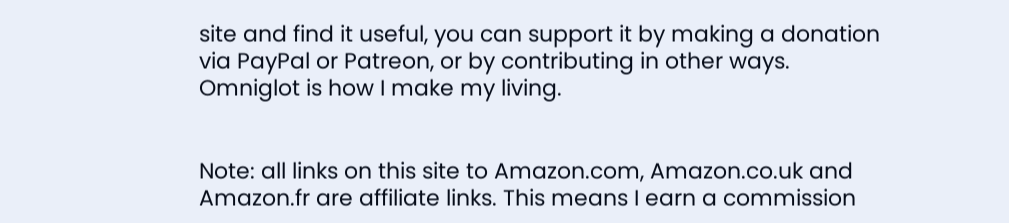site and find it useful, you can support it by making a donation via PayPal or Patreon, or by contributing in other ways. Omniglot is how I make my living.


Note: all links on this site to Amazon.com, Amazon.co.uk and Amazon.fr are affiliate links. This means I earn a commission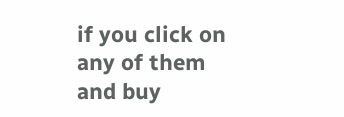if you click on any of them and buy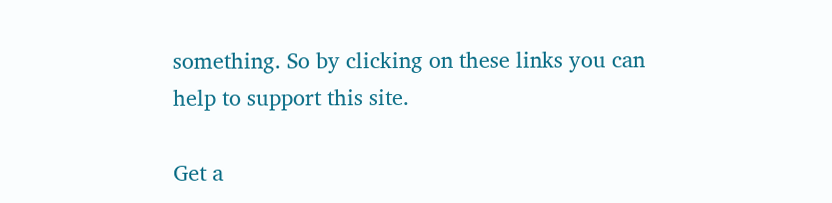something. So by clicking on these links you can help to support this site.

Get a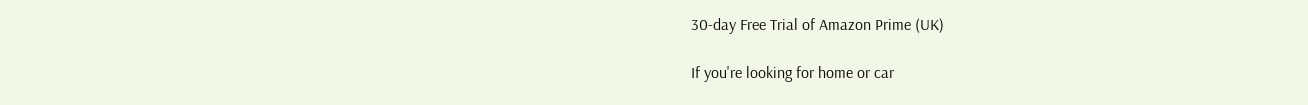30-day Free Trial of Amazon Prime (UK)

If you're looking for home or car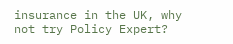insurance in the UK, why not try Policy Expert?